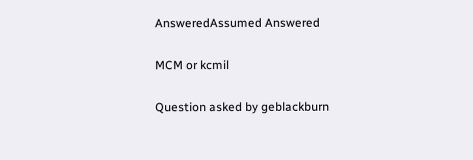AnsweredAssumed Answered

MCM or kcmil

Question asked by geblackburn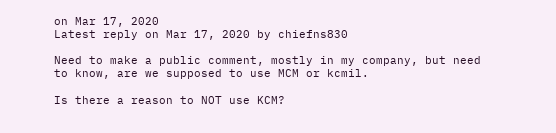on Mar 17, 2020
Latest reply on Mar 17, 2020 by chiefns830

Need to make a public comment, mostly in my company, but need to know, are we supposed to use MCM or kcmil.

Is there a reason to NOT use KCM?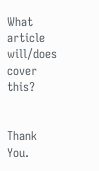What article will/does cover this?


Thank You.